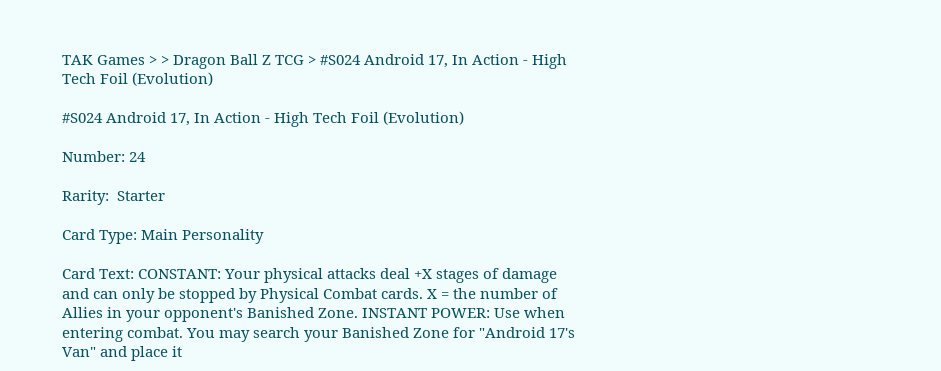TAK Games > > Dragon Ball Z TCG > #S024 Android 17, In Action - High Tech Foil (Evolution)

#S024 Android 17, In Action - High Tech Foil (Evolution)

Number: 24

Rarity:  Starter

Card Type: Main Personality

Card Text: CONSTANT: Your physical attacks deal +X stages of damage and can only be stopped by Physical Combat cards. X = the number of Allies in your opponent's Banished Zone. INSTANT POWER: Use when entering combat. You may search your Banished Zone for "Android 17's Van" and place it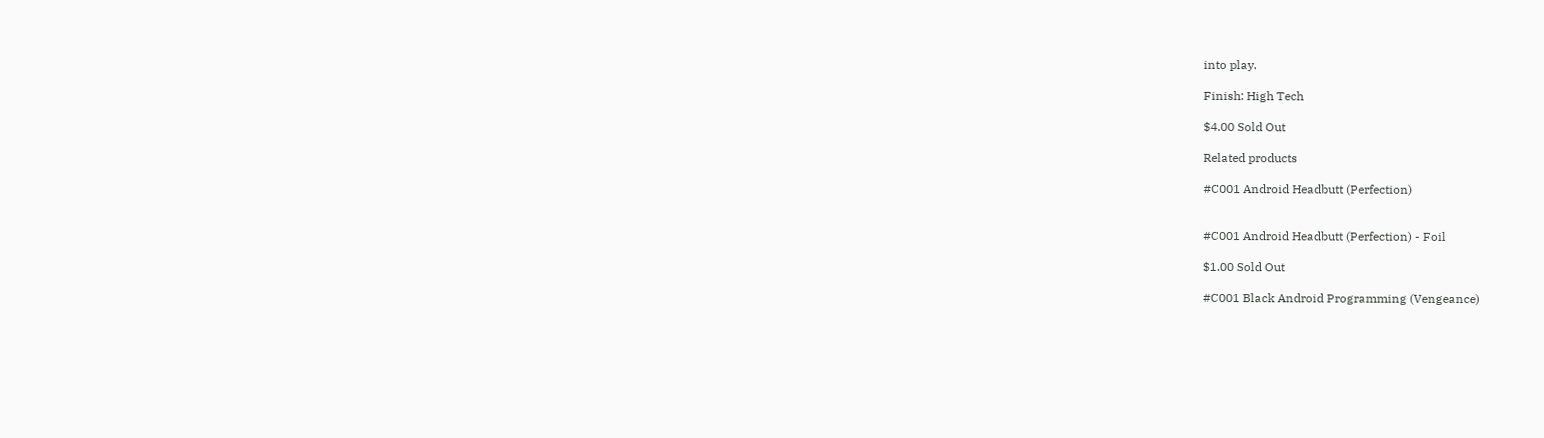into play.

Finish: High Tech

$4.00 Sold Out

Related products

#C001 Android Headbutt (Perfection)


#C001 Android Headbutt (Perfection) - Foil

$1.00 Sold Out

#C001 Black Android Programming (Vengeance)